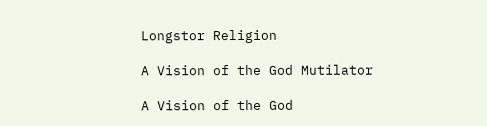Longstor Religion

A Vision of the God Mutilator

A Vision of the God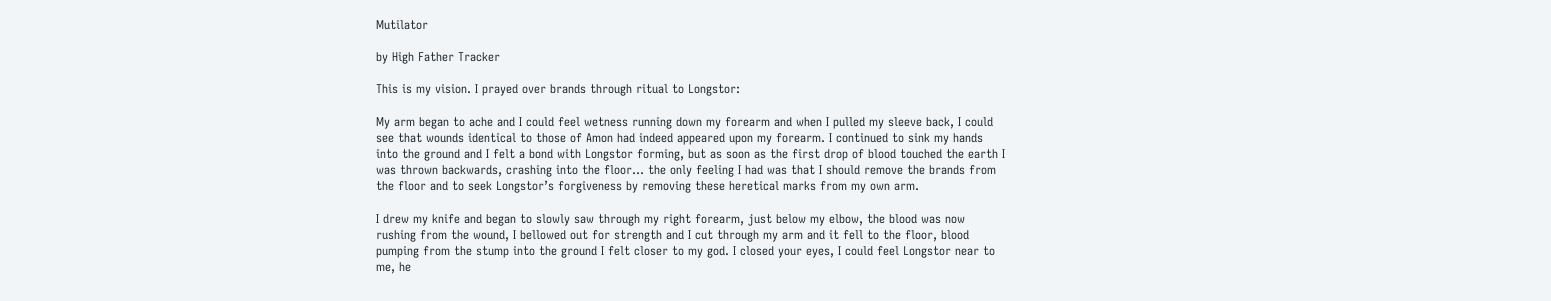Mutilator

by High Father Tracker

This is my vision. I prayed over brands through ritual to Longstor:

My arm began to ache and I could feel wetness running down my forearm and when I pulled my sleeve back, I could see that wounds identical to those of Amon had indeed appeared upon my forearm. I continued to sink my hands into the ground and I felt a bond with Longstor forming, but as soon as the first drop of blood touched the earth I was thrown backwards, crashing into the floor… the only feeling I had was that I should remove the brands from the floor and to seek Longstor’s forgiveness by removing these heretical marks from my own arm.

I drew my knife and began to slowly saw through my right forearm, just below my elbow, the blood was now rushing from the wound, I bellowed out for strength and I cut through my arm and it fell to the floor, blood pumping from the stump into the ground I felt closer to my god. I closed your eyes, I could feel Longstor near to me, he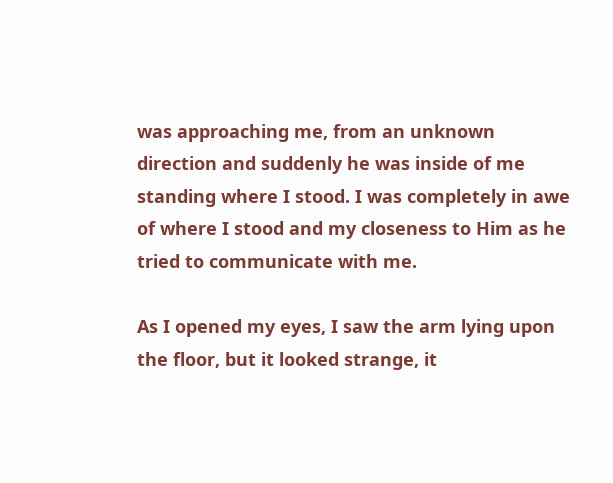was approaching me, from an unknown direction and suddenly he was inside of me standing where I stood. I was completely in awe of where I stood and my closeness to Him as he tried to communicate with me.

As I opened my eyes, I saw the arm lying upon the floor, but it looked strange, it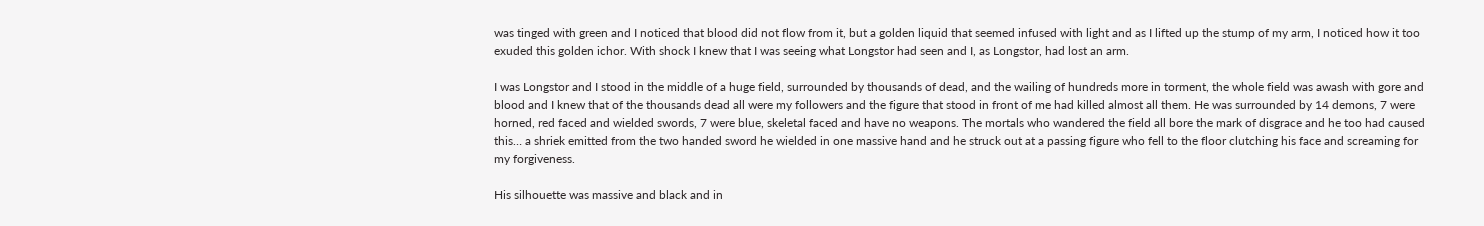was tinged with green and I noticed that blood did not flow from it, but a golden liquid that seemed infused with light and as I lifted up the stump of my arm, I noticed how it too exuded this golden ichor. With shock I knew that I was seeing what Longstor had seen and I, as Longstor, had lost an arm.

I was Longstor and I stood in the middle of a huge field, surrounded by thousands of dead, and the wailing of hundreds more in torment, the whole field was awash with gore and blood and I knew that of the thousands dead all were my followers and the figure that stood in front of me had killed almost all them. He was surrounded by 14 demons, 7 were horned, red faced and wielded swords, 7 were blue, skeletal faced and have no weapons. The mortals who wandered the field all bore the mark of disgrace and he too had caused this… a shriek emitted from the two handed sword he wielded in one massive hand and he struck out at a passing figure who fell to the floor clutching his face and screaming for my forgiveness.

His silhouette was massive and black and in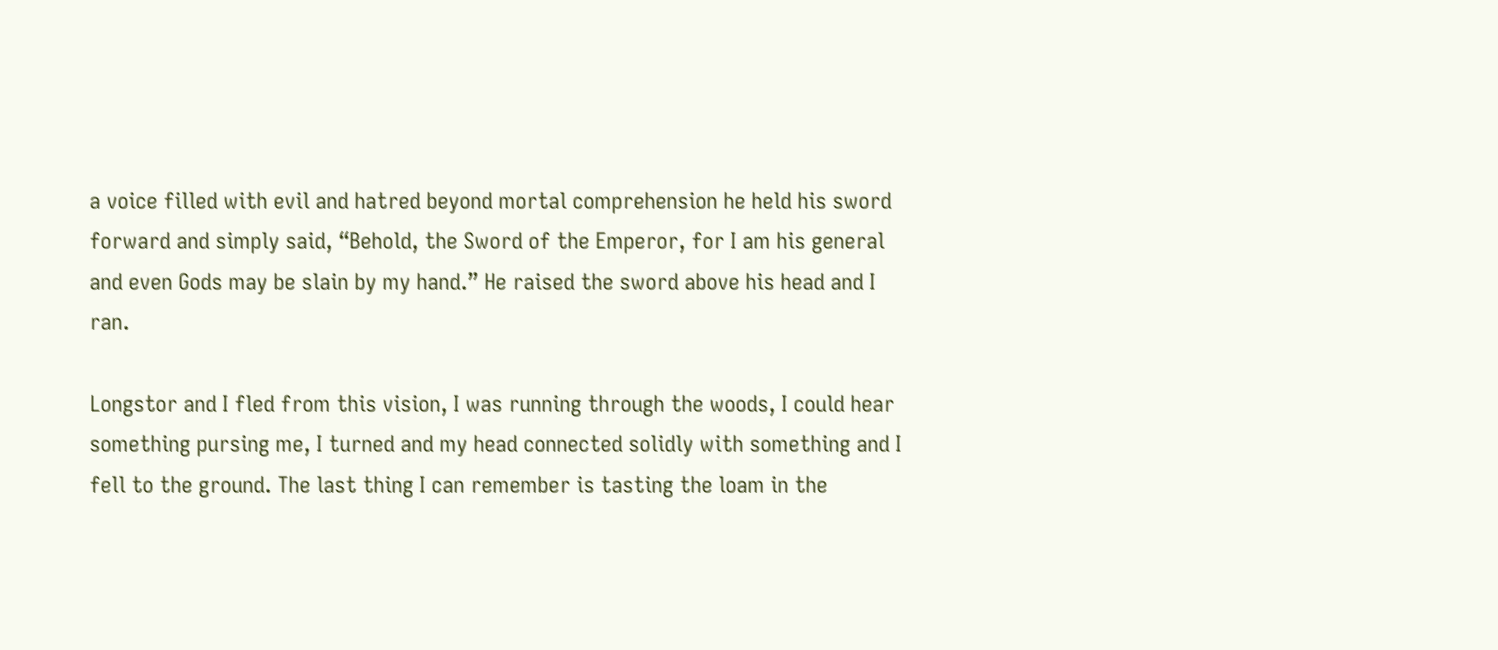a voice filled with evil and hatred beyond mortal comprehension he held his sword forward and simply said, “Behold, the Sword of the Emperor, for I am his general and even Gods may be slain by my hand.” He raised the sword above his head and I ran.

Longstor and I fled from this vision, I was running through the woods, I could hear something pursing me, I turned and my head connected solidly with something and I fell to the ground. The last thing I can remember is tasting the loam in the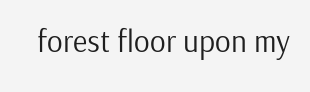forest floor upon my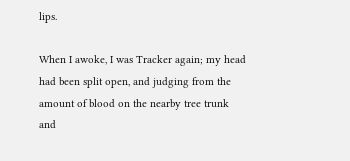lips.

When I awoke, I was Tracker again; my head had been split open, and judging from the amount of blood on the nearby tree trunk and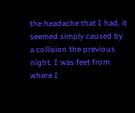the headache that I had, it seemed simply caused by a collision the previous night. I was feet from where I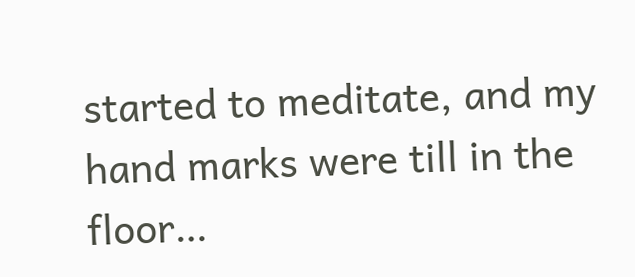started to meditate, and my hand marks were till in the floor…